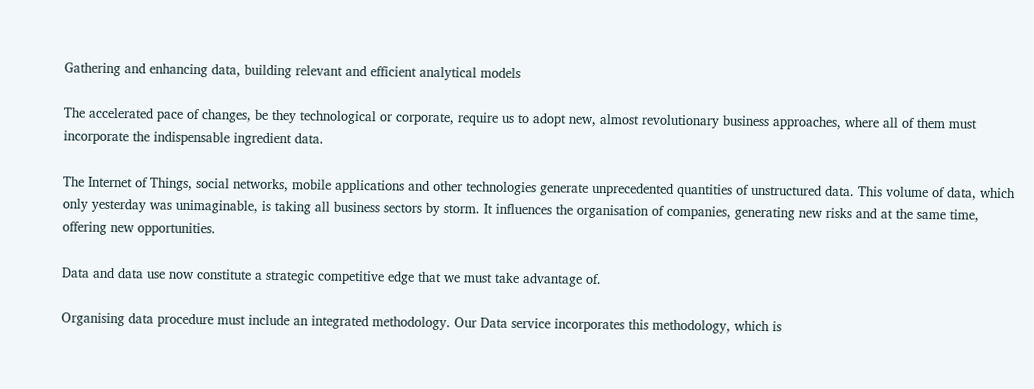Gathering and enhancing data, building relevant and efficient analytical models

The accelerated pace of changes, be they technological or corporate, require us to adopt new, almost revolutionary business approaches, where all of them must incorporate the indispensable ingredient data.

The Internet of Things, social networks, mobile applications and other technologies generate unprecedented quantities of unstructured data. This volume of data, which only yesterday was unimaginable, is taking all business sectors by storm. It influences the organisation of companies, generating new risks and at the same time, offering new opportunities.

Data and data use now constitute a strategic competitive edge that we must take advantage of.

Organising data procedure must include an integrated methodology. Our Data service incorporates this methodology, which is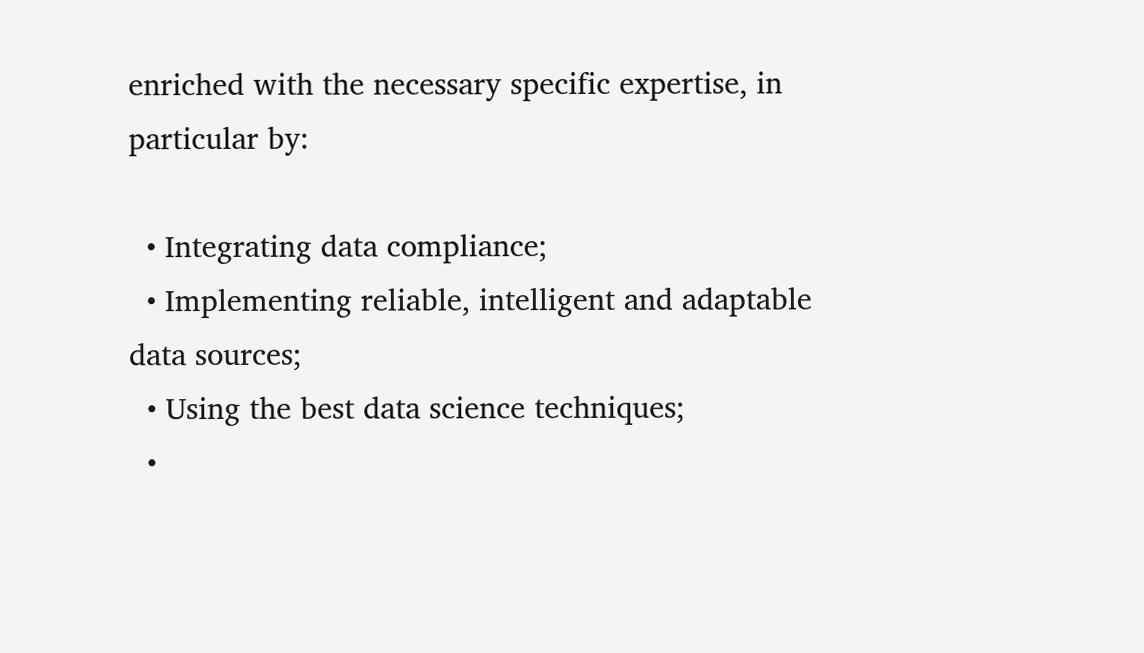enriched with the necessary specific expertise, in particular by:

  • Integrating data compliance;
  • Implementing reliable, intelligent and adaptable data sources;
  • Using the best data science techniques;
  •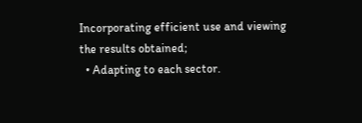Incorporating efficient use and viewing the results obtained;
  • Adapting to each sector.